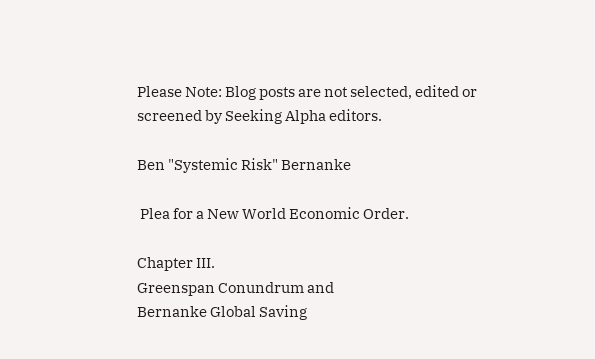Please Note: Blog posts are not selected, edited or screened by Seeking Alpha editors.

Ben "Systemic Risk" Bernanke

 Plea for a New World Economic Order.

Chapter III.
Greenspan Conundrum and
Bernanke Global Saving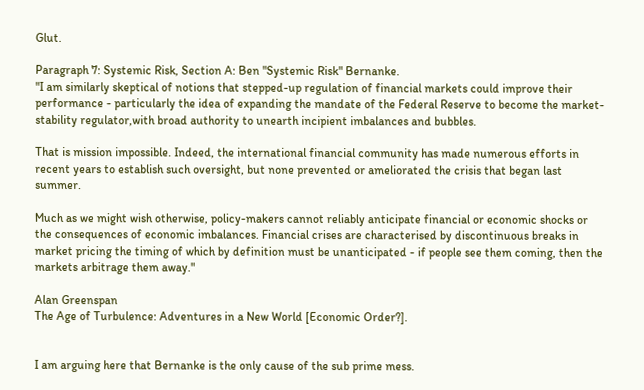Glut.

Paragraph 7: Systemic Risk, Section A: Ben "Systemic Risk" Bernanke.
"I am similarly skeptical of notions that stepped-up regulation of financial markets could improve their performance - particularly the idea of expanding the mandate of the Federal Reserve to become the market-stability regulator,with broad authority to unearth incipient imbalances and bubbles.

That is mission impossible. Indeed, the international financial community has made numerous efforts in recent years to establish such oversight, but none prevented or ameliorated the crisis that began last summer.

Much as we might wish otherwise, policy-makers cannot reliably anticipate financial or economic shocks or the consequences of economic imbalances. Financial crises are characterised by discontinuous breaks in market pricing the timing of which by definition must be unanticipated - if people see them coming, then the markets arbitrage them away."

Alan Greenspan
The Age of Turbulence: Adventures in a New World [Economic Order?].


I am arguing here that Bernanke is the only cause of the sub prime mess.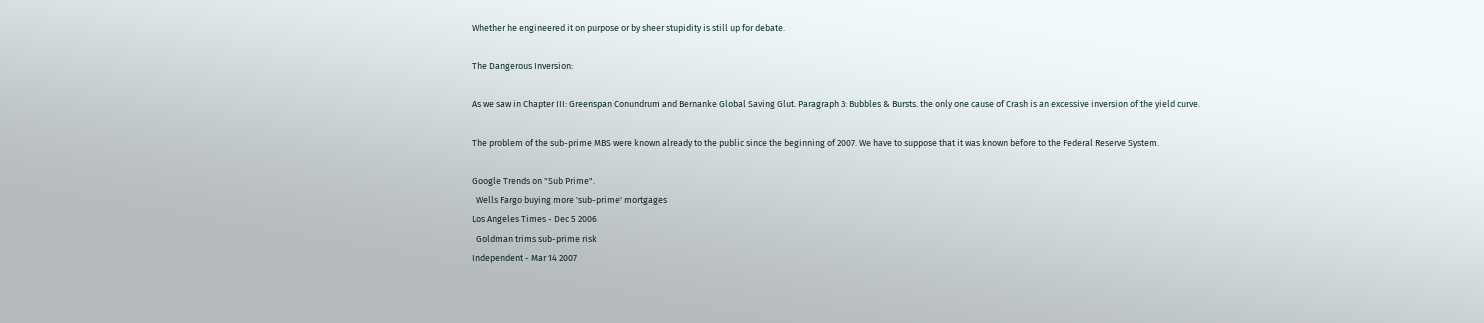Whether he engineered it on purpose or by sheer stupidity is still up for debate.

The Dangerous Inversion:

As we saw in Chapter III: Greenspan Conundrum and Bernanke Global Saving Glut. Paragraph 3: Bubbles & Bursts. the only one cause of Crash is an excessive inversion of the yield curve.

The problem of the sub-prime MBS were known already to the public since the beginning of 2007. We have to suppose that it was known before to the Federal Reserve System.

Google Trends on "Sub Prime".
  Wells Fargo buying more 'sub-prime' mortgages
Los Angeles Times - Dec 5 2006
  Goldman trims sub-prime risk
Independent - Mar 14 2007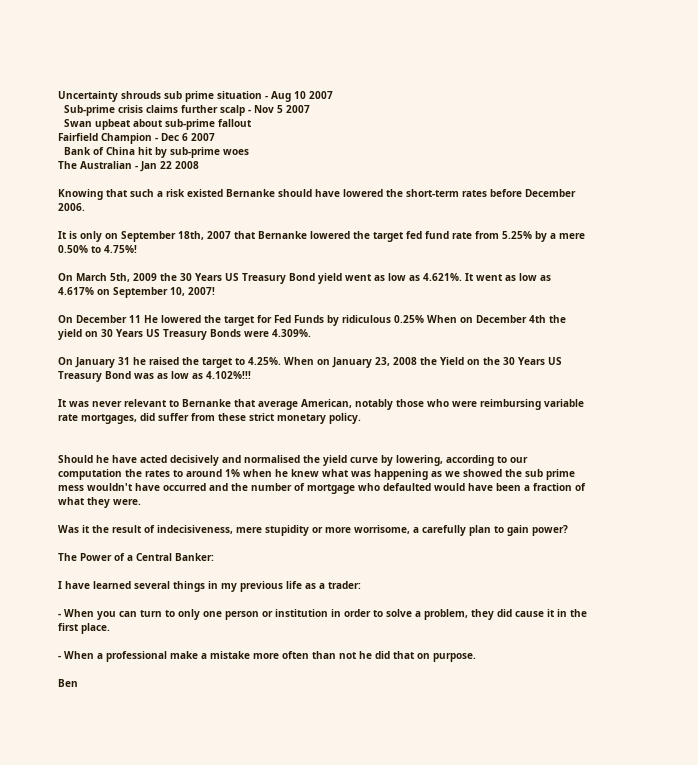Uncertainty shrouds sub prime situation - Aug 10 2007
  Sub-prime crisis claims further scalp - Nov 5 2007
  Swan upbeat about sub-prime fallout
Fairfield Champion - Dec 6 2007
  Bank of China hit by sub-prime woes
The Australian - Jan 22 2008

Knowing that such a risk existed Bernanke should have lowered the short-term rates before December 2006.

It is only on September 18th, 2007 that Bernanke lowered the target fed fund rate from 5.25% by a mere 0.50% to 4.75%!

On March 5th, 2009 the 30 Years US Treasury Bond yield went as low as 4.621%. It went as low as 4.617% on September 10, 2007!

On December 11 He lowered the target for Fed Funds by ridiculous 0.25% When on December 4th the yield on 30 Years US Treasury Bonds were 4.309%.

On January 31 he raised the target to 4.25%. When on January 23, 2008 the Yield on the 30 Years US Treasury Bond was as low as 4.102%!!!

It was never relevant to Bernanke that average American, notably those who were reimbursing variable rate mortgages, did suffer from these strict monetary policy.


Should he have acted decisively and normalised the yield curve by lowering, according to our computation the rates to around 1% when he knew what was happening as we showed the sub prime mess wouldn't have occurred and the number of mortgage who defaulted would have been a fraction of what they were.

Was it the result of indecisiveness, mere stupidity or more worrisome, a carefully plan to gain power?

The Power of a Central Banker:

I have learned several things in my previous life as a trader:

- When you can turn to only one person or institution in order to solve a problem, they did cause it in the first place.

- When a professional make a mistake more often than not he did that on purpose.

Ben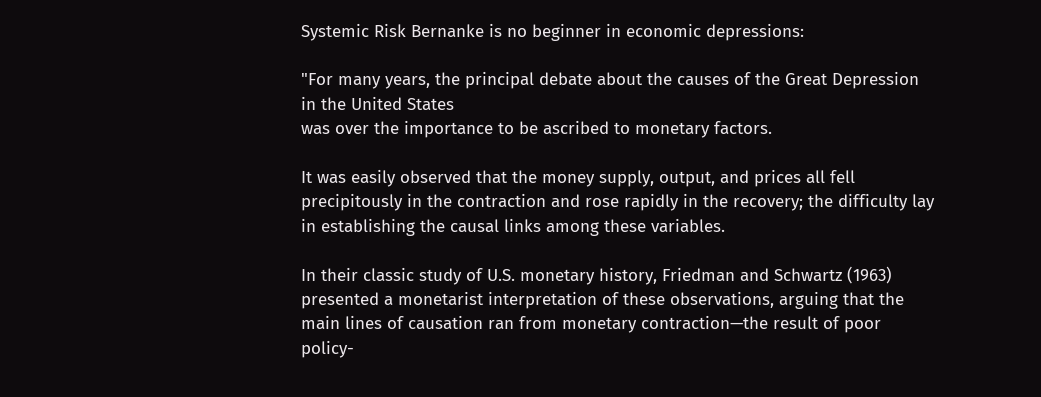Systemic Risk Bernanke is no beginner in economic depressions:

"For many years, the principal debate about the causes of the Great Depression in the United States
was over the importance to be ascribed to monetary factors.

It was easily observed that the money supply, output, and prices all fell precipitously in the contraction and rose rapidly in the recovery; the difficulty lay in establishing the causal links among these variables.

In their classic study of U.S. monetary history, Friedman and Schwartz (1963) presented a monetarist interpretation of these observations, arguing that the main lines of causation ran from monetary contraction—the result of poor policy-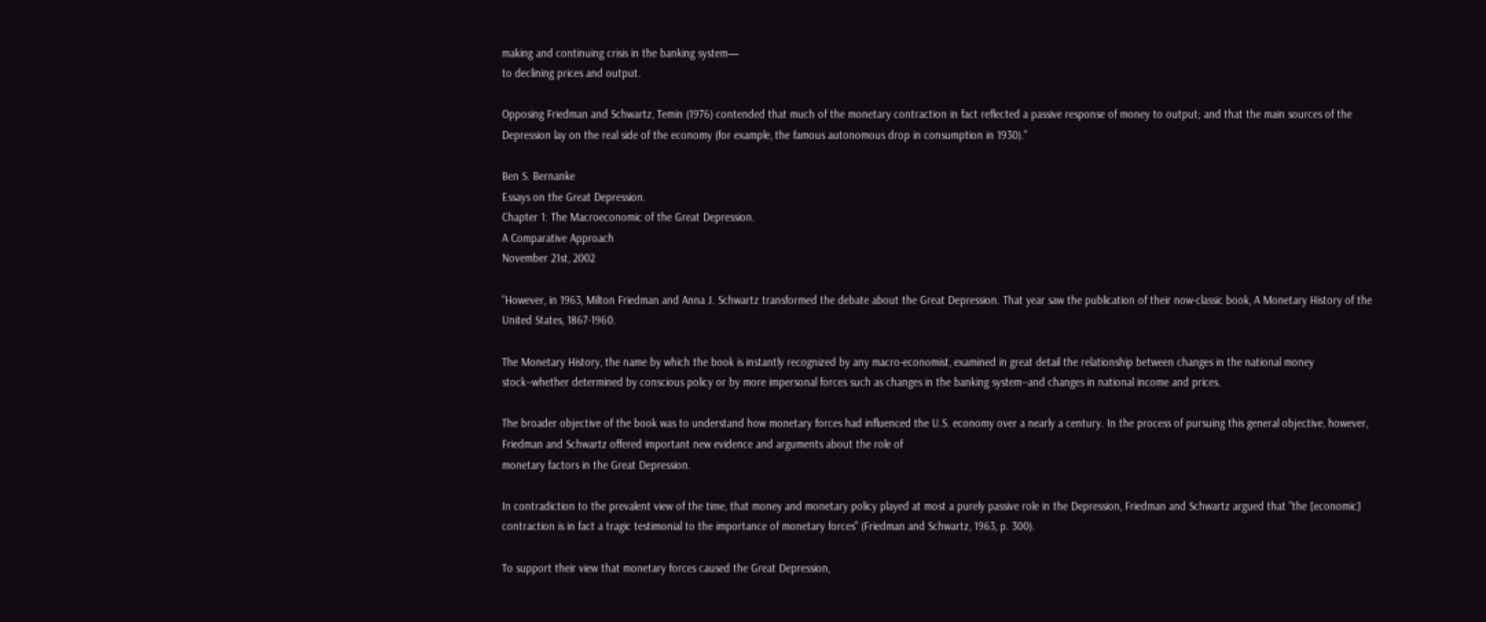making and continuing crisis in the banking system—
to declining prices and output.

Opposing Friedman and Schwartz, Temin (1976) contended that much of the monetary contraction in fact reflected a passive response of money to output; and that the main sources of the Depression lay on the real side of the economy (for example, the famous autonomous drop in consumption in 1930)."

Ben S. Bernanke
Essays on the Great Depression.
Chapter 1: The Macroeconomic of the Great Depression.
A Comparative Approach
November 21st, 2002

"However, in 1963, Milton Friedman and Anna J. Schwartz transformed the debate about the Great Depression. That year saw the publication of their now-classic book, A Monetary History of the United States, 1867-1960.

The Monetary History, the name by which the book is instantly recognized by any macro-economist, examined in great detail the relationship between changes in the national money stock--whether determined by conscious policy or by more impersonal forces such as changes in the banking system--and changes in national income and prices.

The broader objective of the book was to understand how monetary forces had influenced the U.S. economy over a nearly a century. In the process of pursuing this general objective, however, Friedman and Schwartz offered important new evidence and arguments about the role of
monetary factors in the Great Depression.

In contradiction to the prevalent view of the time, that money and monetary policy played at most a purely passive role in the Depression, Friedman and Schwartz argued that "the [economic] contraction is in fact a tragic testimonial to the importance of monetary forces" (Friedman and Schwartz, 1963, p. 300).

To support their view that monetary forces caused the Great Depression,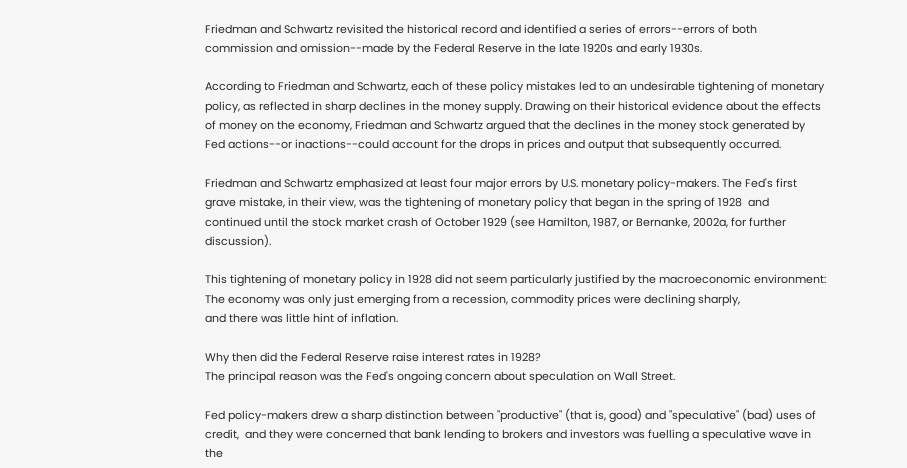Friedman and Schwartz revisited the historical record and identified a series of errors--errors of both commission and omission--made by the Federal Reserve in the late 1920s and early 1930s.

According to Friedman and Schwartz, each of these policy mistakes led to an undesirable tightening of monetary policy, as reflected in sharp declines in the money supply. Drawing on their historical evidence about the effects of money on the economy, Friedman and Schwartz argued that the declines in the money stock generated by Fed actions--or inactions--could account for the drops in prices and output that subsequently occurred.

Friedman and Schwartz emphasized at least four major errors by U.S. monetary policy-makers. The Fed's first grave mistake, in their view, was the tightening of monetary policy that began in the spring of 1928  and continued until the stock market crash of October 1929 (see Hamilton, 1987, or Bernanke, 2002a, for further discussion).

This tightening of monetary policy in 1928 did not seem particularly justified by the macroeconomic environment:  The economy was only just emerging from a recession, commodity prices were declining sharply,
and there was little hint of inflation.

Why then did the Federal Reserve raise interest rates in 1928?
The principal reason was the Fed's ongoing concern about speculation on Wall Street.

Fed policy-makers drew a sharp distinction between "productive" (that is, good) and "speculative" (bad) uses of credit,  and they were concerned that bank lending to brokers and investors was fuelling a speculative wave in the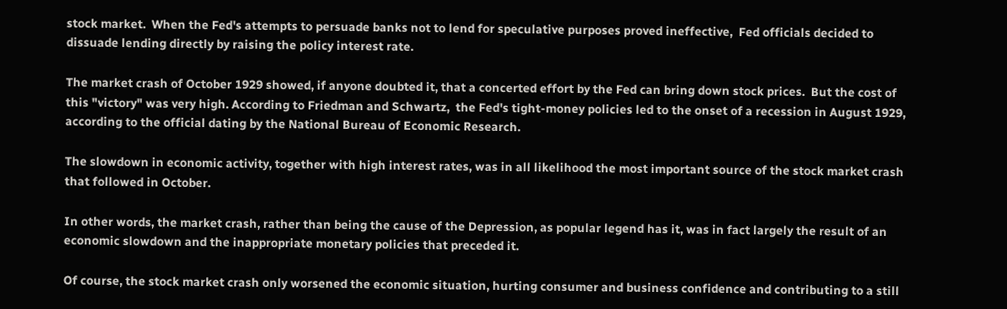stock market.  When the Fed's attempts to persuade banks not to lend for speculative purposes proved ineffective,  Fed officials decided to dissuade lending directly by raising the policy interest rate.

The market crash of October 1929 showed, if anyone doubted it, that a concerted effort by the Fed can bring down stock prices.  But the cost of this "victory" was very high. According to Friedman and Schwartz,  the Fed's tight-money policies led to the onset of a recession in August 1929,
according to the official dating by the National Bureau of Economic Research.

The slowdown in economic activity, together with high interest rates, was in all likelihood the most important source of the stock market crash that followed in October.

In other words, the market crash, rather than being the cause of the Depression, as popular legend has it, was in fact largely the result of an economic slowdown and the inappropriate monetary policies that preceded it.

Of course, the stock market crash only worsened the economic situation, hurting consumer and business confidence and contributing to a still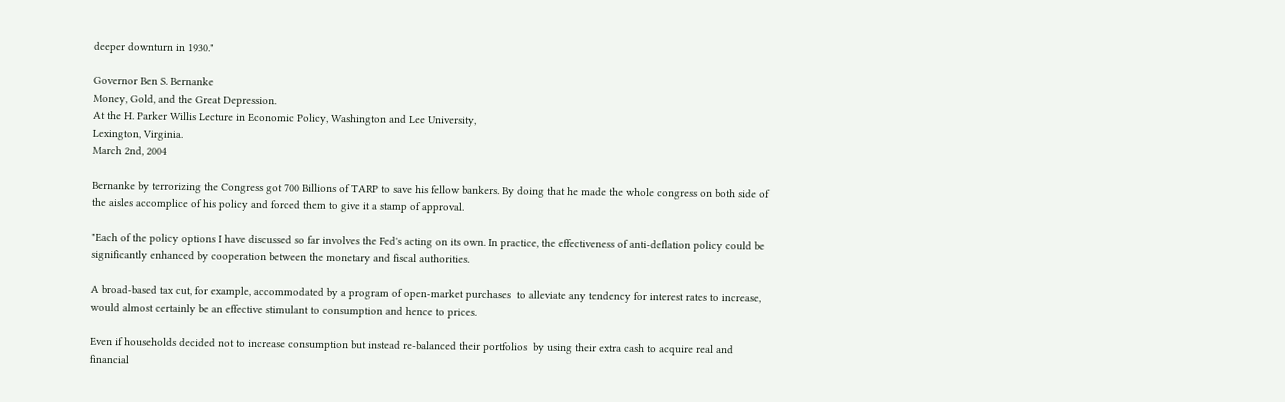deeper downturn in 1930."

Governor Ben S. Bernanke
Money, Gold, and the Great Depression.
At the H. Parker Willis Lecture in Economic Policy, Washington and Lee University,
Lexington, Virginia.
March 2nd, 2004

Bernanke by terrorizing the Congress got 700 Billions of TARP to save his fellow bankers. By doing that he made the whole congress on both side of the aisles accomplice of his policy and forced them to give it a stamp of approval.

"Each of the policy options I have discussed so far involves the Fed's acting on its own. In practice, the effectiveness of anti-deflation policy could be significantly enhanced by cooperation between the monetary and fiscal authorities.

A broad-based tax cut, for example, accommodated by a program of open-market purchases  to alleviate any tendency for interest rates to increase, would almost certainly be an effective stimulant to consumption and hence to prices.

Even if households decided not to increase consumption but instead re-balanced their portfolios  by using their extra cash to acquire real and financial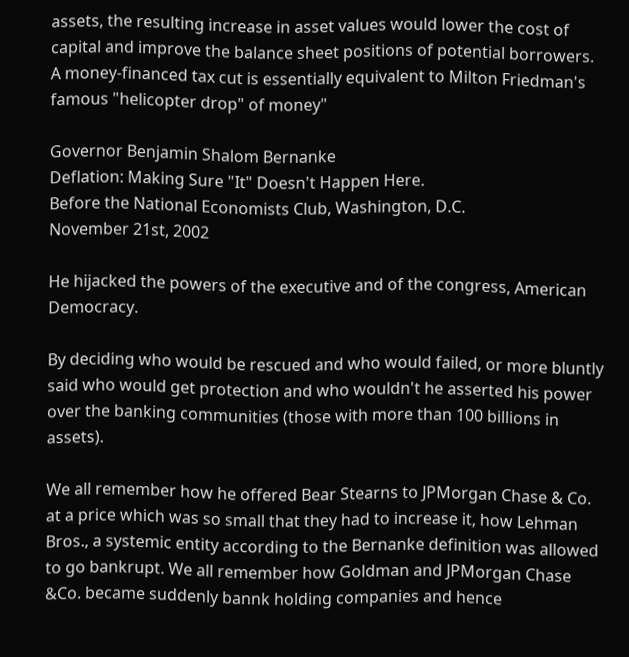assets, the resulting increase in asset values would lower the cost of capital and improve the balance sheet positions of potential borrowers. A money-financed tax cut is essentially equivalent to Milton Friedman's famous "helicopter drop" of money"

Governor Benjamin Shalom Bernanke
Deflation: Making Sure "It" Doesn't Happen Here.
Before the National Economists Club, Washington, D.C.
November 21st, 2002

He hijacked the powers of the executive and of the congress, American Democracy.

By deciding who would be rescued and who would failed, or more bluntly said who would get protection and who wouldn't he asserted his power over the banking communities (those with more than 100 billions in assets).

We all remember how he offered Bear Stearns to JPMorgan Chase & Co. at a price which was so small that they had to increase it, how Lehman Bros., a systemic entity according to the Bernanke definition was allowed to go bankrupt. We all remember how Goldman and JPMorgan Chase &Co. became suddenly bannk holding companies and hence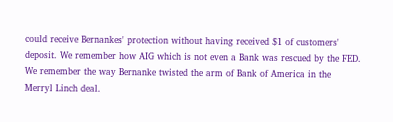could receive Bernankes' protection without having received $1 of customers' deposit. We remember how AIG which is not even a Bank was rescued by the FED. We remember the way Bernanke twisted the arm of Bank of America in the Merryl Linch deal.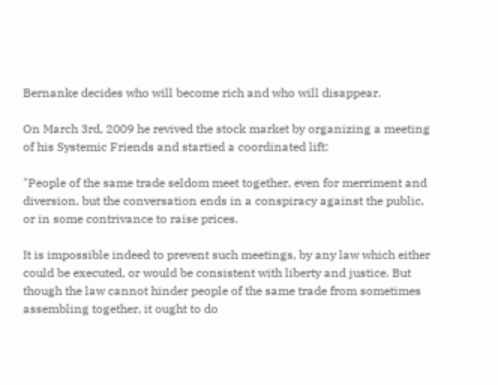Bernanke decides who will become rich and who will disappear.

On March 3rd, 2009 he revived the stock market by organizing a meeting of his Systemic Friends and startied a coordinated lift:

"People of the same trade seldom meet together, even for merriment and diversion, but the conversation ends in a conspiracy against the public, or in some contrivance to raise prices.

It is impossible indeed to prevent such meetings, by any law which either could be executed, or would be consistent with liberty and justice. But though the law cannot hinder people of the same trade from sometimes assembling together, it ought to do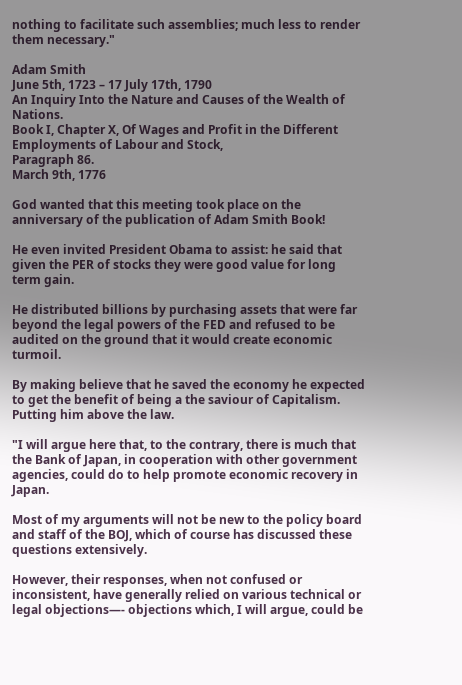nothing to facilitate such assemblies; much less to render them necessary."

Adam Smith
June 5th, 1723 – 17 July 17th, 1790
An Inquiry Into the Nature and Causes of the Wealth of Nations.
Book I, Chapter X, Of Wages and Profit in the Different Employments of Labour and Stock,
Paragraph 86.
March 9th, 1776

God wanted that this meeting took place on the anniversary of the publication of Adam Smith Book!

He even invited President Obama to assist: he said that given the PER of stocks they were good value for long term gain.

He distributed billions by purchasing assets that were far beyond the legal powers of the FED and refused to be audited on the ground that it would create economic turmoil.

By making believe that he saved the economy he expected to get the benefit of being a the saviour of Capitalism. Putting him above the law.

"I will argue here that, to the contrary, there is much that the Bank of Japan, in cooperation with other government agencies, could do to help promote economic recovery in Japan.

Most of my arguments will not be new to the policy board and staff of the BOJ, which of course has discussed these questions extensively.

However, their responses, when not confused or inconsistent, have generally relied on various technical or legal objections—- objections which, I will argue, could be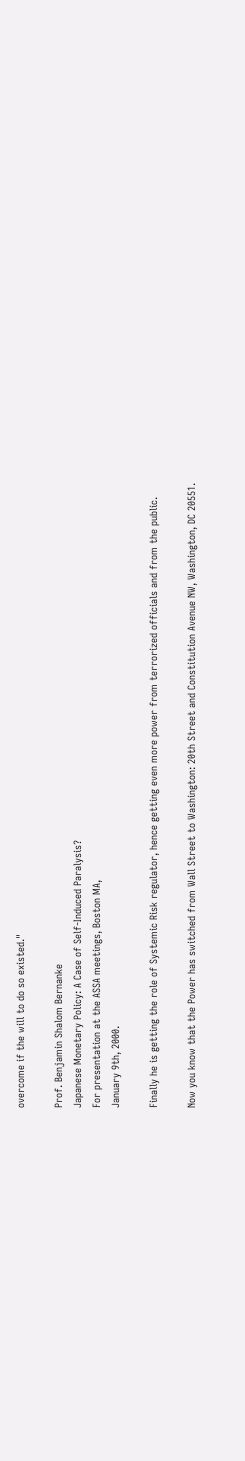overcome if the will to do so existed."

Prof. Benjamin Shalom Bernanke
Japanese Monetary Policy: A Case of Self-Induced Paralysis?
For presentation at the ASSA meetings, Boston MA,
January 9th, 2000.

Finally he is getting the role of Systemic Risk regulator, hence getting even more power from terrorized officials and from the public.

Now you know that the Power has switched from Wall Street to Washington: 20th Street and Constitution Avenue NW, Washington, DC 20551.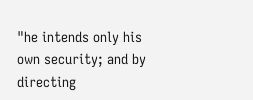"he intends only his own security; and by directing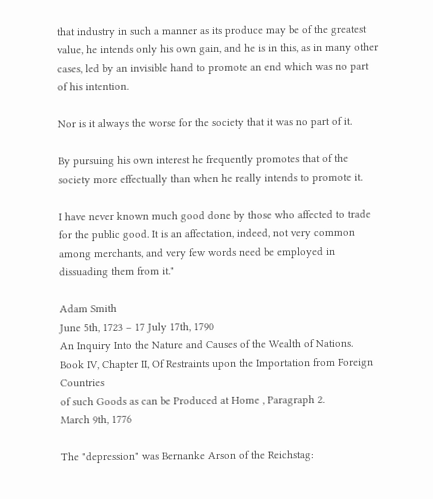that industry in such a manner as its produce may be of the greatest value, he intends only his own gain, and he is in this, as in many other cases, led by an invisible hand to promote an end which was no part of his intention.

Nor is it always the worse for the society that it was no part of it.

By pursuing his own interest he frequently promotes that of the society more effectually than when he really intends to promote it.

I have never known much good done by those who affected to trade for the public good. It is an affectation, indeed, not very common among merchants, and very few words need be employed in dissuading them from it."

Adam Smith
June 5th, 1723 – 17 July 17th, 1790
An Inquiry Into the Nature and Causes of the Wealth of Nations.
Book IV, Chapter II, Of Restraints upon the Importation from Foreign Countries
of such Goods as can be Produced at Home , Paragraph 2.
March 9th, 1776

The "depression" was Bernanke Arson of the Reichstag: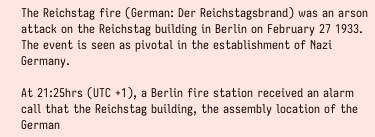The Reichstag fire (German: Der Reichstagsbrand) was an arson attack on the Reichstag building in Berlin on February 27 1933. The event is seen as pivotal in the establishment of Nazi Germany.

At 21:25hrs (UTC +1), a Berlin fire station received an alarm call that the Reichstag building, the assembly location of the German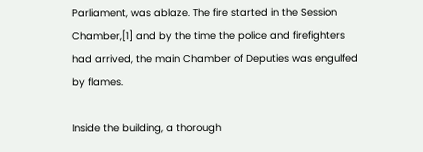Parliament, was ablaze. The fire started in the Session Chamber,[1] and by the time the police and firefighters had arrived, the main Chamber of Deputies was engulfed by flames.

Inside the building, a thorough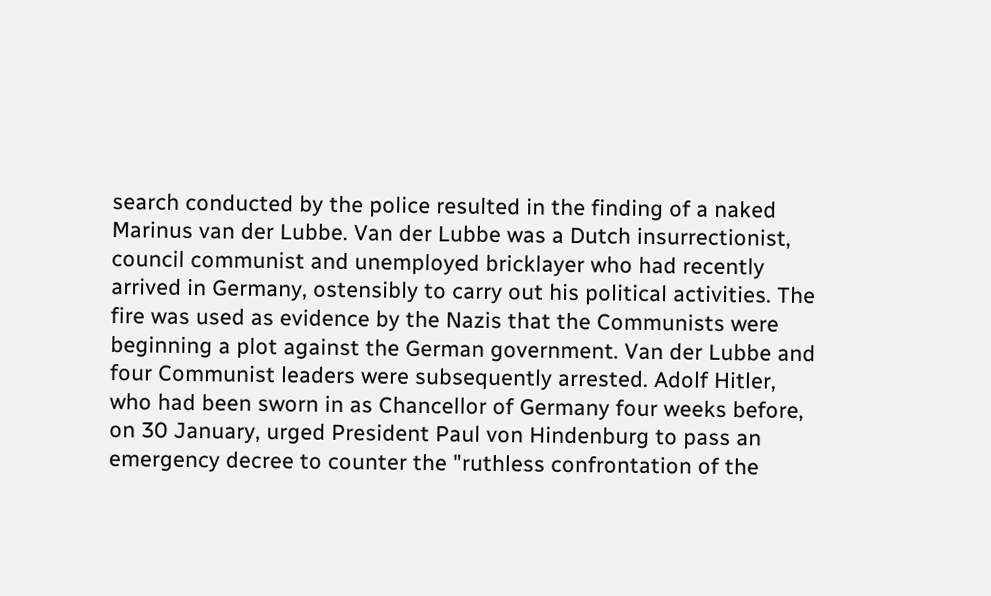search conducted by the police resulted in the finding of a naked Marinus van der Lubbe. Van der Lubbe was a Dutch insurrectionist, council communist and unemployed bricklayer who had recently arrived in Germany, ostensibly to carry out his political activities. The fire was used as evidence by the Nazis that the Communists were beginning a plot against the German government. Van der Lubbe and four Communist leaders were subsequently arrested. Adolf Hitler, who had been sworn in as Chancellor of Germany four weeks before, on 30 January, urged President Paul von Hindenburg to pass an emergency decree to counter the "ruthless confrontation of the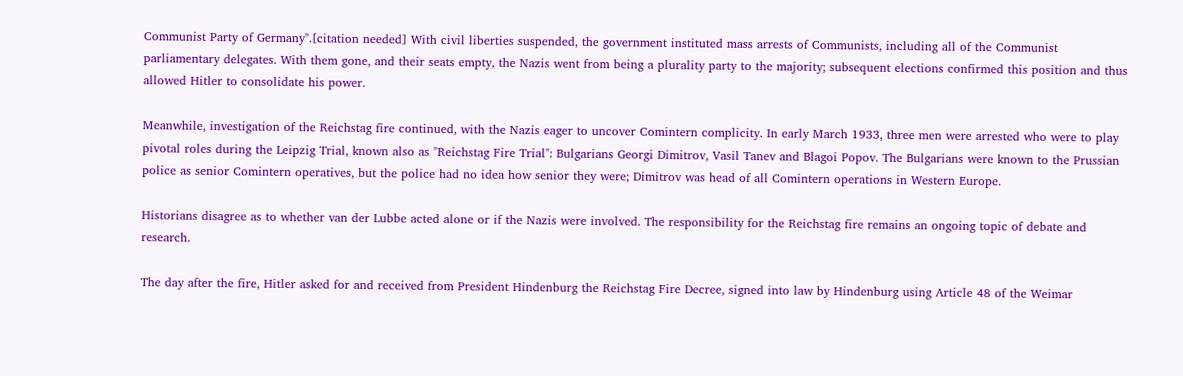Communist Party of Germany".[citation needed] With civil liberties suspended, the government instituted mass arrests of Communists, including all of the Communist parliamentary delegates. With them gone, and their seats empty, the Nazis went from being a plurality party to the majority; subsequent elections confirmed this position and thus allowed Hitler to consolidate his power.

Meanwhile, investigation of the Reichstag fire continued, with the Nazis eager to uncover Comintern complicity. In early March 1933, three men were arrested who were to play pivotal roles during the Leipzig Trial, known also as "Reichstag Fire Trial": Bulgarians Georgi Dimitrov, Vasil Tanev and Blagoi Popov. The Bulgarians were known to the Prussian police as senior Comintern operatives, but the police had no idea how senior they were; Dimitrov was head of all Comintern operations in Western Europe.

Historians disagree as to whether van der Lubbe acted alone or if the Nazis were involved. The responsibility for the Reichstag fire remains an ongoing topic of debate and research.

The day after the fire, Hitler asked for and received from President Hindenburg the Reichstag Fire Decree, signed into law by Hindenburg using Article 48 of the Weimar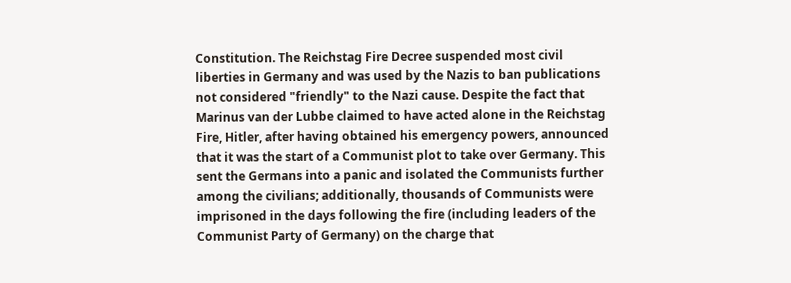Constitution. The Reichstag Fire Decree suspended most civil liberties in Germany and was used by the Nazis to ban publications not considered "friendly" to the Nazi cause. Despite the fact that Marinus van der Lubbe claimed to have acted alone in the Reichstag Fire, Hitler, after having obtained his emergency powers, announced that it was the start of a Communist plot to take over Germany. This sent the Germans into a panic and isolated the Communists further among the civilians; additionally, thousands of Communists were imprisoned in the days following the fire (including leaders of the Communist Party of Germany) on the charge that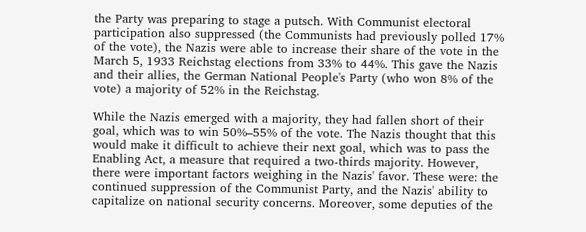the Party was preparing to stage a putsch. With Communist electoral participation also suppressed (the Communists had previously polled 17% of the vote), the Nazis were able to increase their share of the vote in the March 5, 1933 Reichstag elections from 33% to 44%. This gave the Nazis and their allies, the German National People's Party (who won 8% of the vote) a majority of 52% in the Reichstag.

While the Nazis emerged with a majority, they had fallen short of their goal, which was to win 50%–55% of the vote. The Nazis thought that this would make it difficult to achieve their next goal, which was to pass the Enabling Act, a measure that required a two-thirds majority. However, there were important factors weighing in the Nazis' favor. These were: the continued suppression of the Communist Party, and the Nazis' ability to capitalize on national security concerns. Moreover, some deputies of the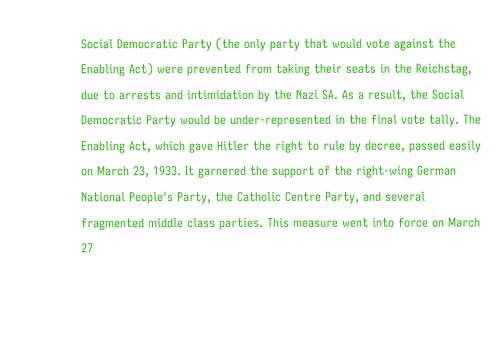Social Democratic Party (the only party that would vote against the Enabling Act) were prevented from taking their seats in the Reichstag, due to arrests and intimidation by the Nazi SA. As a result, the Social Democratic Party would be under-represented in the final vote tally. The Enabling Act, which gave Hitler the right to rule by decree, passed easily on March 23, 1933. It garnered the support of the right-wing German National People's Party, the Catholic Centre Party, and several fragmented middle class parties. This measure went into force on March 27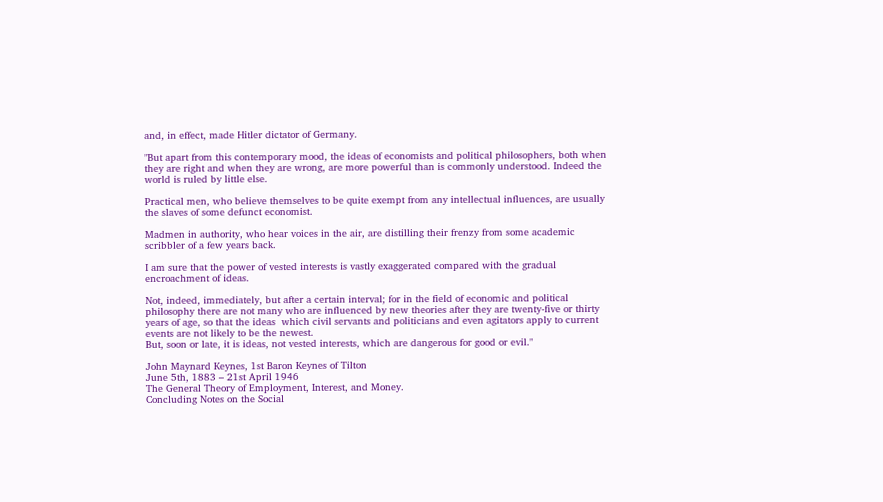and, in effect, made Hitler dictator of Germany.

"But apart from this contemporary mood, the ideas of economists and political philosophers, both when they are right and when they are wrong, are more powerful than is commonly understood. Indeed the world is ruled by little else.

Practical men, who believe themselves to be quite exempt from any intellectual influences, are usually the slaves of some defunct economist.

Madmen in authority, who hear voices in the air, are distilling their frenzy from some academic scribbler of a few years back.

I am sure that the power of vested interests is vastly exaggerated compared with the gradual encroachment of ideas.

Not, indeed, immediately, but after a certain interval; for in the field of economic and political philosophy there are not many who are influenced by new theories after they are twenty-five or thirty years of age, so that the ideas  which civil servants and politicians and even agitators apply to current events are not likely to be the newest.
But, soon or late, it is ideas, not vested interests, which are dangerous for good or evil."

John Maynard Keynes, 1st Baron Keynes of Tilton
June 5th, 1883 – 21st April 1946
The General Theory of Employment, Interest, and Money.
Concluding Notes on the Social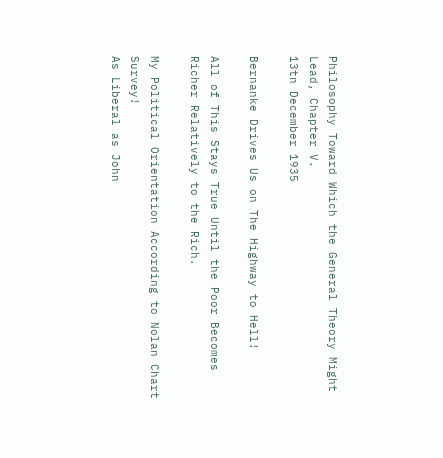Philosophy Toward Which the General Theory Might Lead, Chapter V.
13tn December 1935

Bernanke Drives Us on The Highway to Hell!

All of This Stays True Until the Poor Becomes Richer Relatively to the Rich.

My Political Orientation According to Nolan Chart Survey!
As Liberal as John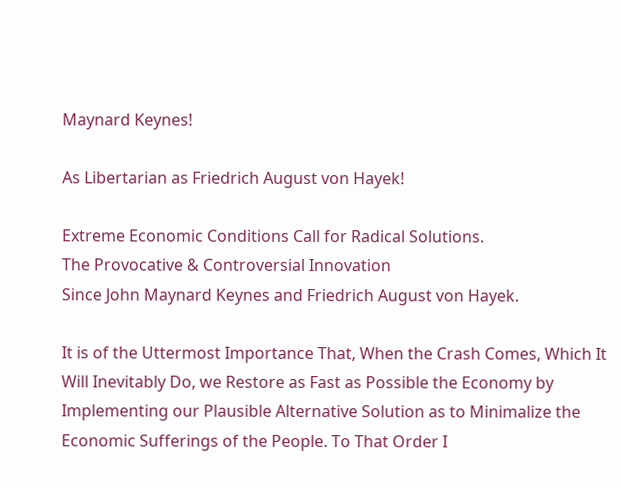Maynard Keynes!

As Libertarian as Friedrich August von Hayek!

Extreme Economic Conditions Call for Radical Solutions.
The Provocative & Controversial Innovation
Since John Maynard Keynes and Friedrich August von Hayek.

It is of the Uttermost Importance That, When the Crash Comes, Which It Will Inevitably Do, we Restore as Fast as Possible the Economy by Implementing our Plausible Alternative Solution as to Minimalize the Economic Sufferings of the People. To That Order I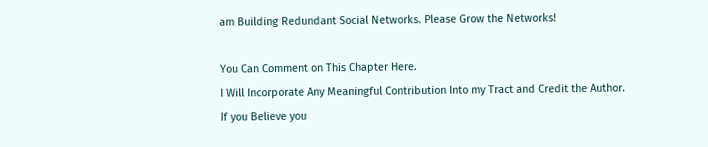am Building Redundant Social Networks. Please Grow the Networks!

You Can Comment on This Chapter Here.
I Will Incorporate Any Meaningful Contribution Into my Tract and Credit the Author.
If you Believe you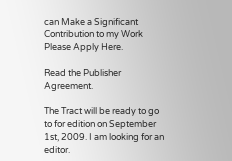can Make a Significant Contribution to my Work Please Apply Here.

Read the Publisher Agreement.

The Tract will be ready to go to for edition on September 1st, 2009. I am looking for an editor.